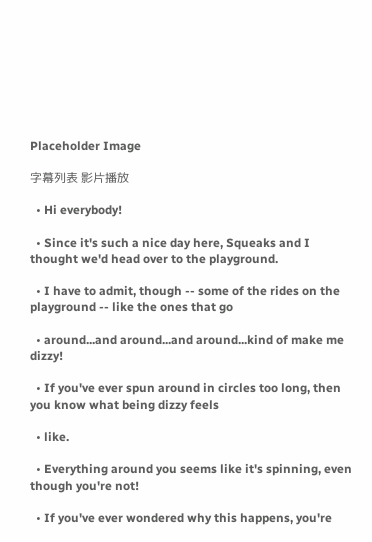Placeholder Image

字幕列表 影片播放

  • Hi everybody!

  • Since it's such a nice day here, Squeaks and I thought we'd head over to the playground.

  • I have to admit, though -- some of the rides on the playground -- like the ones that go

  • around...and around...and around...kind of make me dizzy!

  • If you've ever spun around in circles too long, then you know what being dizzy feels

  • like.

  • Everything around you seems like it's spinning, even though you're not!

  • If you've ever wondered why this happens, you're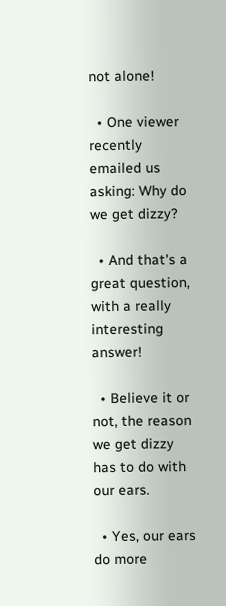not alone!

  • One viewer recently emailed us asking: Why do we get dizzy?

  • And that's a great question, with a really interesting answer!

  • Believe it or not, the reason we get dizzy has to do with our ears.

  • Yes, our ears do more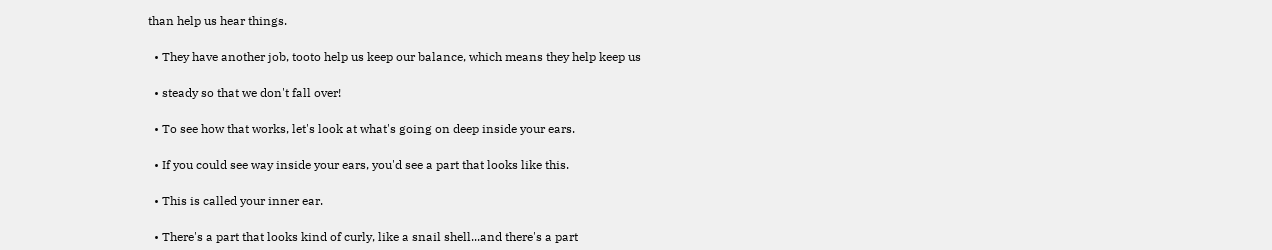than help us hear things.

  • They have another job, tooto help us keep our balance, which means they help keep us

  • steady so that we don't fall over!

  • To see how that works, let's look at what's going on deep inside your ears.

  • If you could see way inside your ears, you'd see a part that looks like this.

  • This is called your inner ear.

  • There's a part that looks kind of curly, like a snail shell...and there's a part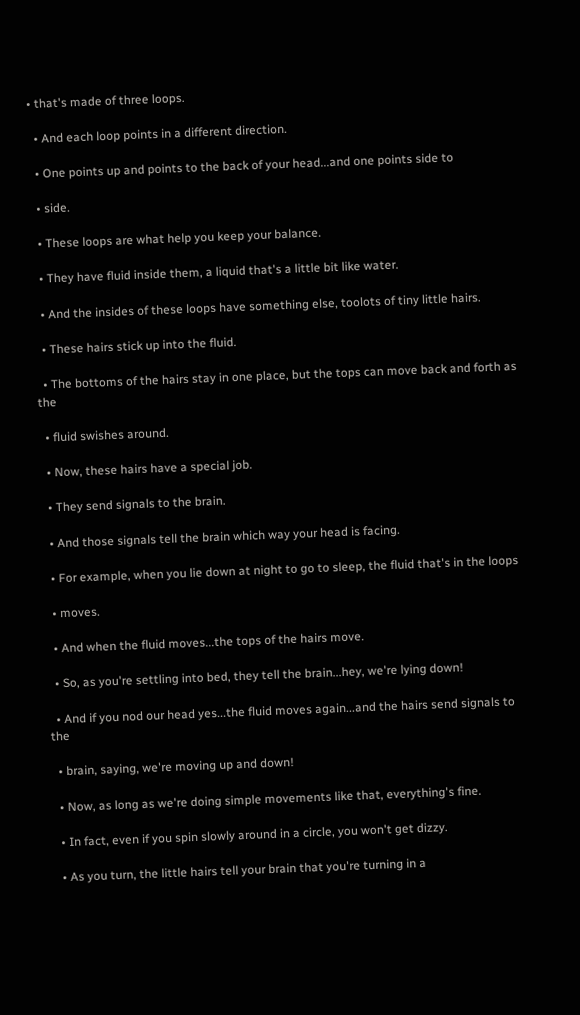• that's made of three loops.

  • And each loop points in a different direction.

  • One points up and points to the back of your head...and one points side to

  • side.

  • These loops are what help you keep your balance.

  • They have fluid inside them, a liquid that's a little bit like water.

  • And the insides of these loops have something else, toolots of tiny little hairs.

  • These hairs stick up into the fluid.

  • The bottoms of the hairs stay in one place, but the tops can move back and forth as the

  • fluid swishes around.

  • Now, these hairs have a special job.

  • They send signals to the brain.

  • And those signals tell the brain which way your head is facing.

  • For example, when you lie down at night to go to sleep, the fluid that's in the loops

  • moves.

  • And when the fluid moves...the tops of the hairs move.

  • So, as you're settling into bed, they tell the brain...hey, we're lying down!

  • And if you nod our head yes...the fluid moves again...and the hairs send signals to the

  • brain, saying, we're moving up and down!

  • Now, as long as we're doing simple movements like that, everything's fine.

  • In fact, even if you spin slowly around in a circle, you won't get dizzy.

  • As you turn, the little hairs tell your brain that you're turning in a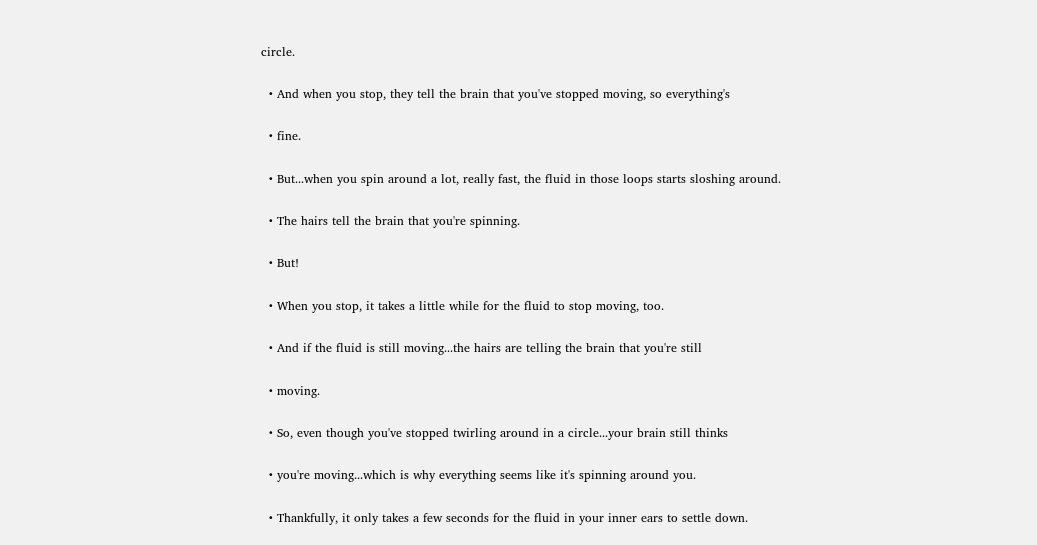circle.

  • And when you stop, they tell the brain that you've stopped moving, so everything's

  • fine.

  • But...when you spin around a lot, really fast, the fluid in those loops starts sloshing around.

  • The hairs tell the brain that you're spinning.

  • But!

  • When you stop, it takes a little while for the fluid to stop moving, too.

  • And if the fluid is still moving...the hairs are telling the brain that you're still

  • moving.

  • So, even though you've stopped twirling around in a circle...your brain still thinks

  • you're moving...which is why everything seems like it's spinning around you.

  • Thankfully, it only takes a few seconds for the fluid in your inner ears to settle down.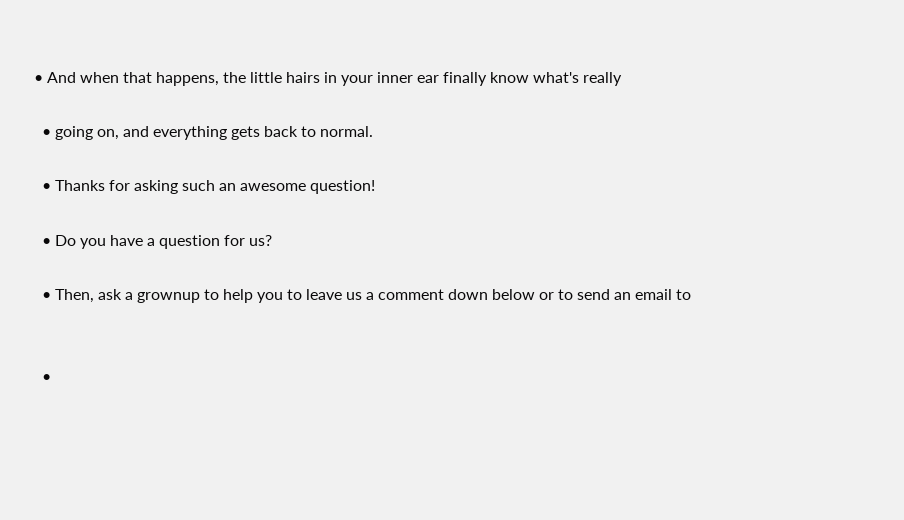• And when that happens, the little hairs in your inner ear finally know what's really

  • going on, and everything gets back to normal.

  • Thanks for asking such an awesome question!

  • Do you have a question for us?

  • Then, ask a grownup to help you to leave us a comment down below or to send an email to


  •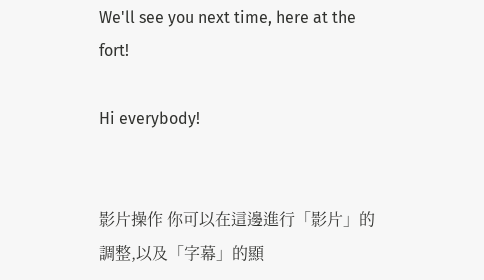We'll see you next time, here at the fort!

Hi everybody!


影片操作 你可以在這邊進行「影片」的調整,以及「字幕」的顯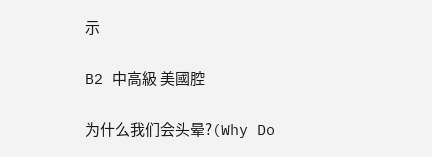示

B2 中高級 美國腔

为什么我们会头晕?(Why Do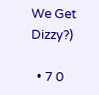We Get Dizzy?)

  • 7 0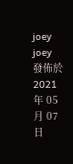joey joey 發佈於 2021 年 05 月 07 日